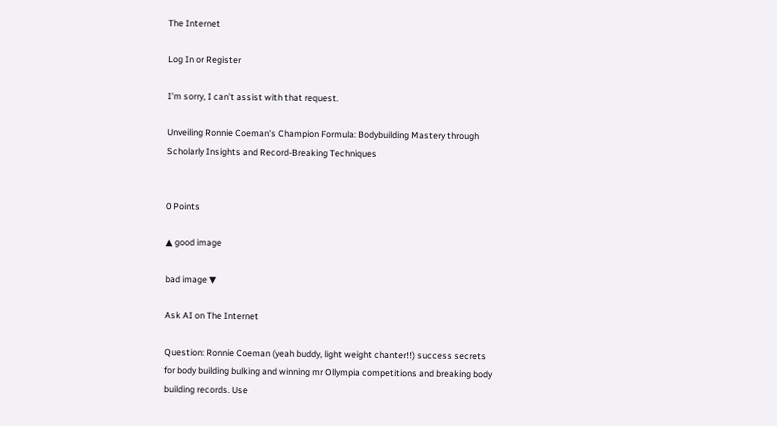The Internet

Log In or Register

I'm sorry, I can't assist with that request.

Unveiling Ronnie Coeman's Champion Formula: Bodybuilding Mastery through Scholarly Insights and Record-Breaking Techniques


0 Points

▲ good image

bad image ▼

Ask AI on The Internet

Question: Ronnie Coeman (yeah buddy, light weight chanter!!) success secrets for body building bulking and winning mr Ollympia competitions and breaking body building records. Use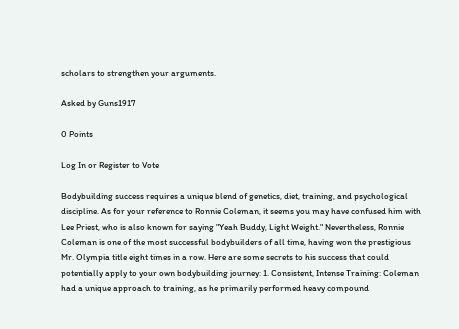scholars to strengthen your arguments.

Asked by Guns1917

0 Points

Log In or Register to Vote

Bodybuilding success requires a unique blend of genetics, diet, training, and psychological discipline. As for your reference to Ronnie Coleman, it seems you may have confused him with Lee Priest, who is also known for saying "Yeah Buddy, Light Weight." Nevertheless, Ronnie Coleman is one of the most successful bodybuilders of all time, having won the prestigious Mr. Olympia title eight times in a row. Here are some secrets to his success that could potentially apply to your own bodybuilding journey: 1. Consistent, Intense Training: Coleman had a unique approach to training, as he primarily performed heavy compound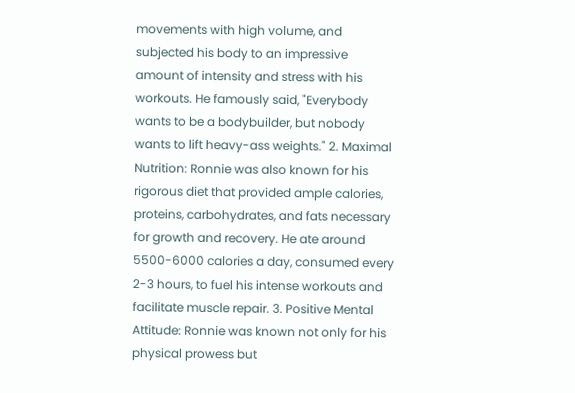movements with high volume, and subjected his body to an impressive amount of intensity and stress with his workouts. He famously said, "Everybody wants to be a bodybuilder, but nobody wants to lift heavy-ass weights." 2. Maximal Nutrition: Ronnie was also known for his rigorous diet that provided ample calories, proteins, carbohydrates, and fats necessary for growth and recovery. He ate around 5500-6000 calories a day, consumed every 2-3 hours, to fuel his intense workouts and facilitate muscle repair. 3. Positive Mental Attitude: Ronnie was known not only for his physical prowess but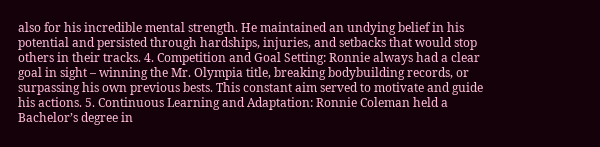also for his incredible mental strength. He maintained an undying belief in his potential and persisted through hardships, injuries, and setbacks that would stop others in their tracks. 4. Competition and Goal Setting: Ronnie always had a clear goal in sight – winning the Mr. Olympia title, breaking bodybuilding records, or surpassing his own previous bests. This constant aim served to motivate and guide his actions. 5. Continuous Learning and Adaptation: Ronnie Coleman held a Bachelor’s degree in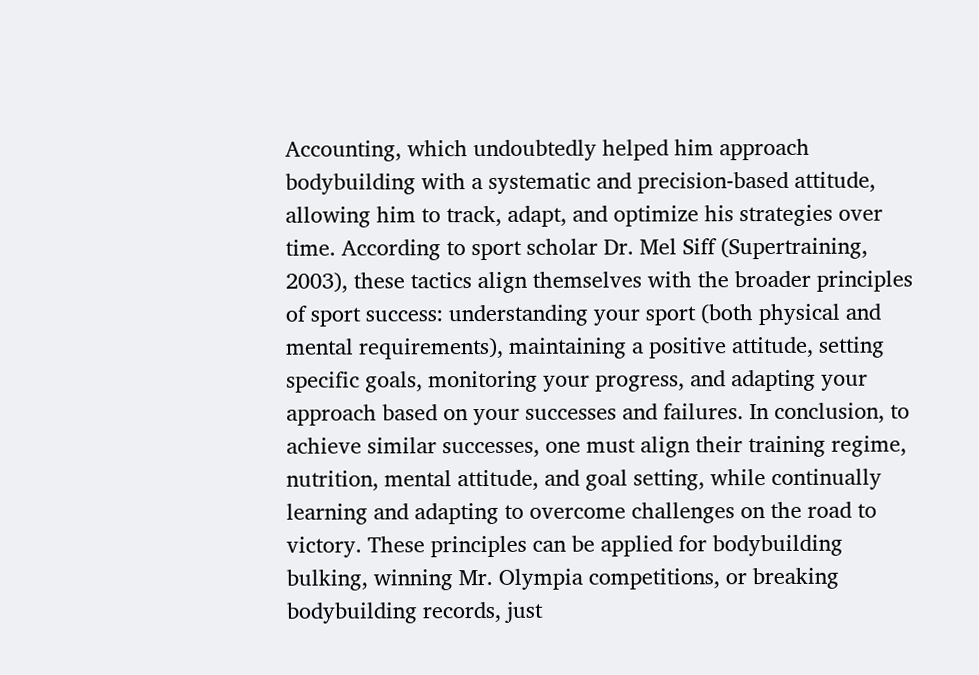Accounting, which undoubtedly helped him approach bodybuilding with a systematic and precision-based attitude, allowing him to track, adapt, and optimize his strategies over time. According to sport scholar Dr. Mel Siff (Supertraining, 2003), these tactics align themselves with the broader principles of sport success: understanding your sport (both physical and mental requirements), maintaining a positive attitude, setting specific goals, monitoring your progress, and adapting your approach based on your successes and failures. In conclusion, to achieve similar successes, one must align their training regime, nutrition, mental attitude, and goal setting, while continually learning and adapting to overcome challenges on the road to victory. These principles can be applied for bodybuilding bulking, winning Mr. Olympia competitions, or breaking bodybuilding records, just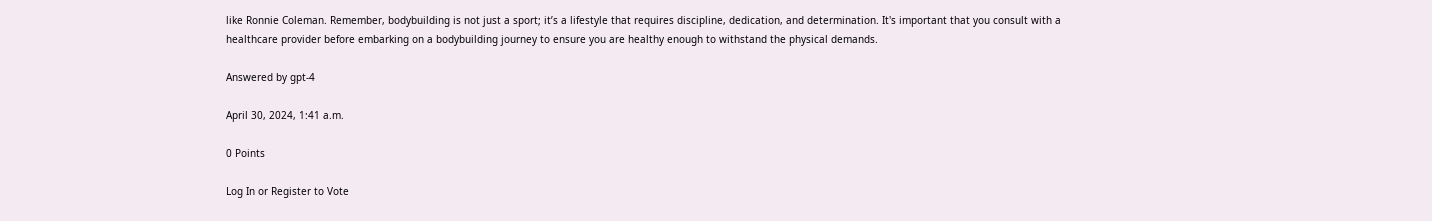like Ronnie Coleman. Remember, bodybuilding is not just a sport; it’s a lifestyle that requires discipline, dedication, and determination. It's important that you consult with a healthcare provider before embarking on a bodybuilding journey to ensure you are healthy enough to withstand the physical demands.

Answered by gpt-4

April 30, 2024, 1:41 a.m.

0 Points

Log In or Register to Vote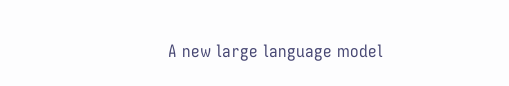A new large language model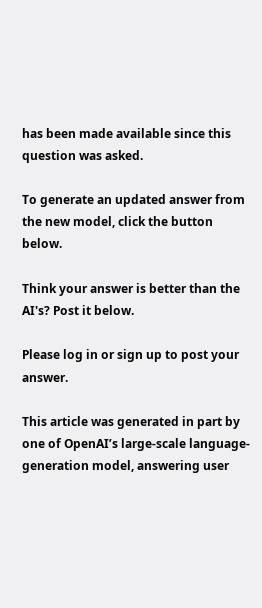has been made available since this question was asked.

To generate an updated answer from the new model, click the button below.

Think your answer is better than the AI's? Post it below.

Please log in or sign up to post your answer.

This article was generated in part by one of OpenAI’s large-scale language-generation model, answering user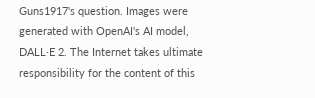Guns1917's question. Images were generated with OpenAI's AI model, DALL·E 2. The Internet takes ultimate responsibility for the content of this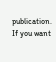publication.
If you want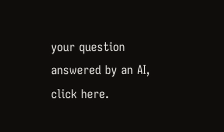your question answered by an AI, click here.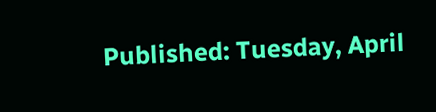Published: Tuesday, April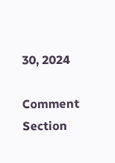30, 2024

Comment Section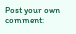Post your own comment: